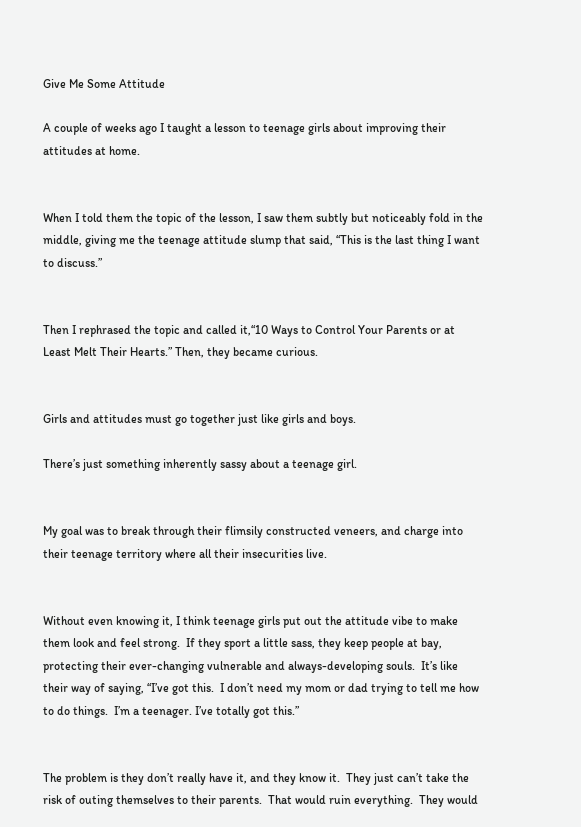Give Me Some Attitude

A couple of weeks ago I taught a lesson to teenage girls about improving their attitudes at home.


When I told them the topic of the lesson, I saw them subtly but noticeably fold in the middle, giving me the teenage attitude slump that said, “This is the last thing I want to discuss.”


Then I rephrased the topic and called it,“10 Ways to Control Your Parents or at Least Melt Their Hearts.” Then, they became curious.


Girls and attitudes must go together just like girls and boys.

There’s just something inherently sassy about a teenage girl.


My goal was to break through their flimsily constructed veneers, and charge into their teenage territory where all their insecurities live.


Without even knowing it, I think teenage girls put out the attitude vibe to make them look and feel strong.  If they sport a little sass, they keep people at bay, protecting their ever-changing vulnerable and always-developing souls.  It’s like their way of saying, “I’ve got this.  I don’t need my mom or dad trying to tell me how to do things.  I’m a teenager. I’ve totally got this.”


The problem is they don’t really have it, and they know it.  They just can’t take the risk of outing themselves to their parents.  That would ruin everything.  They would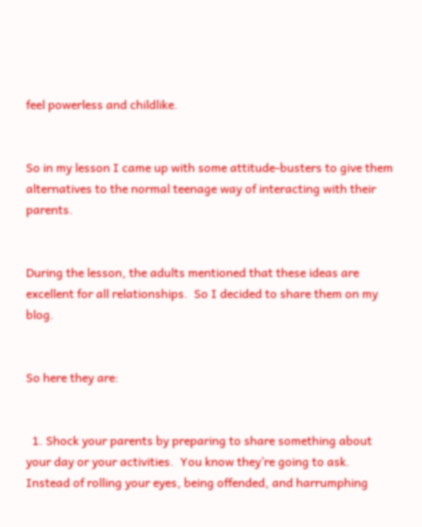feel powerless and childlike.


So in my lesson I came up with some attitude-busters to give them alternatives to the normal teenage way of interacting with their parents.


During the lesson, the adults mentioned that these ideas are excellent for all relationships.  So I decided to share them on my blog.


So here they are:


  1. Shock your parents by preparing to share something about your day or your activities.  You know they’re going to ask.  Instead of rolling your eyes, being offended, and harrumphing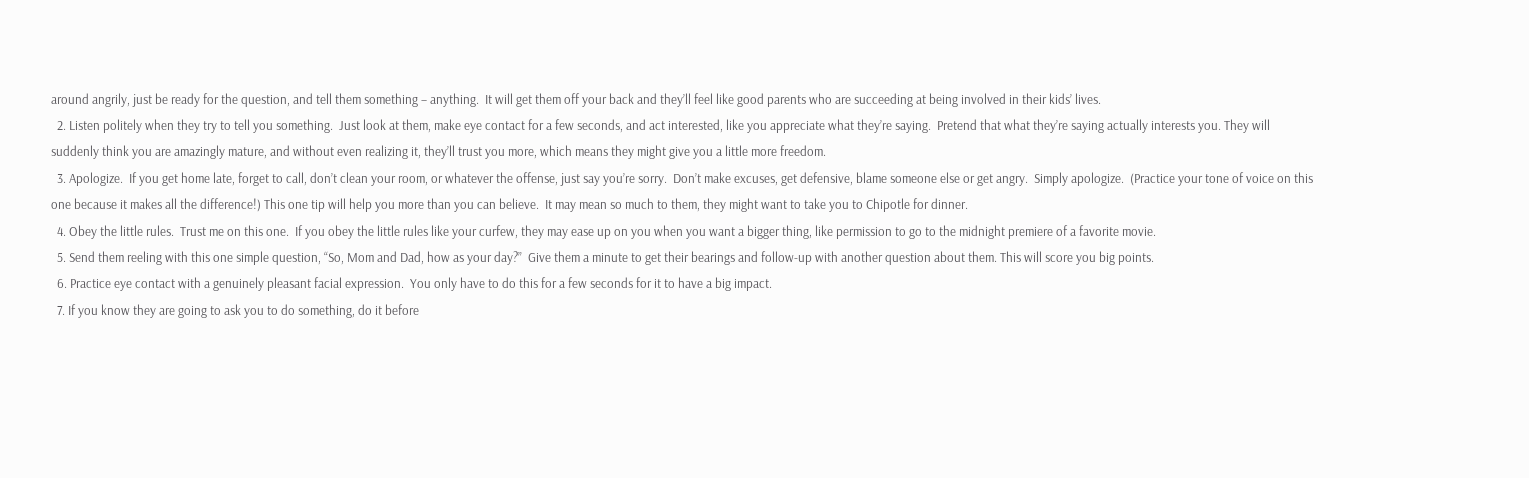around angrily, just be ready for the question, and tell them something – anything.  It will get them off your back and they’ll feel like good parents who are succeeding at being involved in their kids’ lives.
  2. Listen politely when they try to tell you something.  Just look at them, make eye contact for a few seconds, and act interested, like you appreciate what they’re saying.  Pretend that what they’re saying actually interests you. They will suddenly think you are amazingly mature, and without even realizing it, they’ll trust you more, which means they might give you a little more freedom.
  3. Apologize.  If you get home late, forget to call, don’t clean your room, or whatever the offense, just say you’re sorry.  Don’t make excuses, get defensive, blame someone else or get angry.  Simply apologize.  (Practice your tone of voice on this one because it makes all the difference!) This one tip will help you more than you can believe.  It may mean so much to them, they might want to take you to Chipotle for dinner.
  4. Obey the little rules.  Trust me on this one.  If you obey the little rules like your curfew, they may ease up on you when you want a bigger thing, like permission to go to the midnight premiere of a favorite movie.
  5. Send them reeling with this one simple question, “So, Mom and Dad, how as your day?”  Give them a minute to get their bearings and follow-up with another question about them. This will score you big points.
  6. Practice eye contact with a genuinely pleasant facial expression.  You only have to do this for a few seconds for it to have a big impact.
  7. If you know they are going to ask you to do something, do it before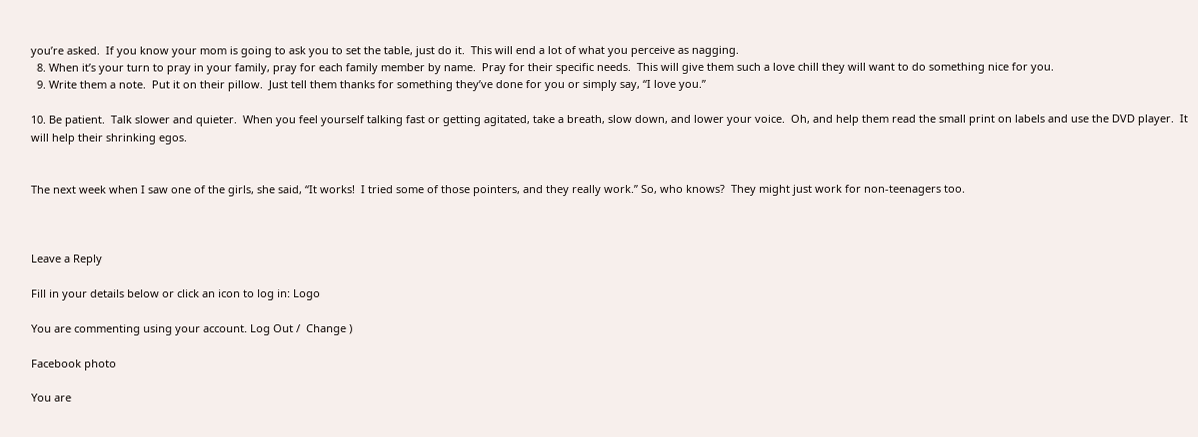you’re asked.  If you know your mom is going to ask you to set the table, just do it.  This will end a lot of what you perceive as nagging.
  8. When it’s your turn to pray in your family, pray for each family member by name.  Pray for their specific needs.  This will give them such a love chill they will want to do something nice for you.
  9. Write them a note.  Put it on their pillow.  Just tell them thanks for something they’ve done for you or simply say, “I love you.”

10. Be patient.  Talk slower and quieter.  When you feel yourself talking fast or getting agitated, take a breath, slow down, and lower your voice.  Oh, and help them read the small print on labels and use the DVD player.  It will help their shrinking egos.


The next week when I saw one of the girls, she said, “It works!  I tried some of those pointers, and they really work.” So, who knows?  They might just work for non-teenagers too.



Leave a Reply

Fill in your details below or click an icon to log in: Logo

You are commenting using your account. Log Out /  Change )

Facebook photo

You are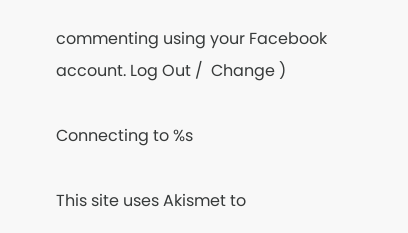commenting using your Facebook account. Log Out /  Change )

Connecting to %s

This site uses Akismet to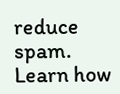reduce spam. Learn how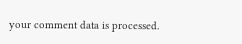your comment data is processed.